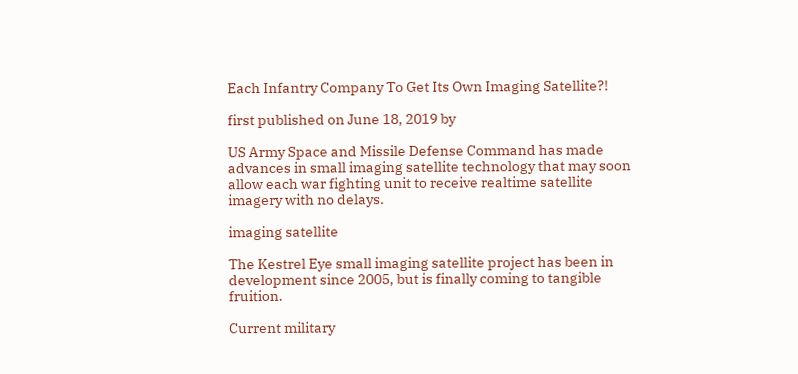Each Infantry Company To Get Its Own Imaging Satellite?!

first published on June 18, 2019 by

US Army Space and Missile Defense Command has made advances in small imaging satellite technology that may soon allow each war fighting unit to receive realtime satellite imagery with no delays.

imaging satellite

The Kestrel Eye small imaging satellite project has been in development since 2005, but is finally coming to tangible fruition.

Current military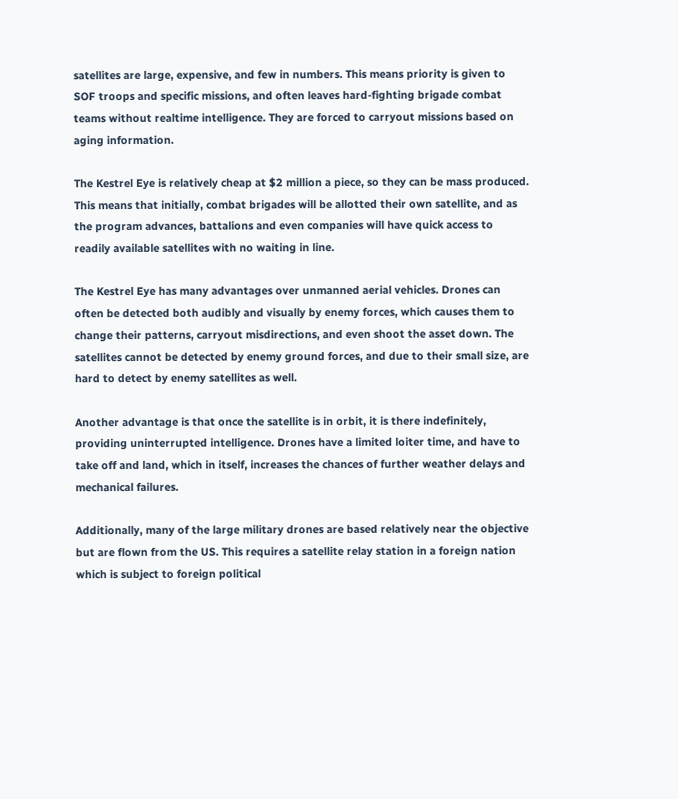satellites are large, expensive, and few in numbers. This means priority is given to SOF troops and specific missions, and often leaves hard-fighting brigade combat teams without realtime intelligence. They are forced to carryout missions based on aging information.

The Kestrel Eye is relatively cheap at $2 million a piece, so they can be mass produced. This means that initially, combat brigades will be allotted their own satellite, and as the program advances, battalions and even companies will have quick access to readily available satellites with no waiting in line.

The Kestrel Eye has many advantages over unmanned aerial vehicles. Drones can often be detected both audibly and visually by enemy forces, which causes them to change their patterns, carryout misdirections, and even shoot the asset down. The satellites cannot be detected by enemy ground forces, and due to their small size, are hard to detect by enemy satellites as well.

Another advantage is that once the satellite is in orbit, it is there indefinitely, providing uninterrupted intelligence. Drones have a limited loiter time, and have to take off and land, which in itself, increases the chances of further weather delays and mechanical failures.

Additionally, many of the large military drones are based relatively near the objective but are flown from the US. This requires a satellite relay station in a foreign nation which is subject to foreign political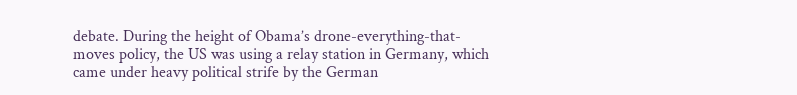debate. During the height of Obama’s drone-everything-that-moves policy, the US was using a relay station in Germany, which came under heavy political strife by the German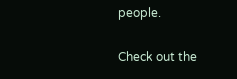people.

Check out the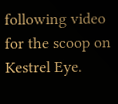following video for the scoop on Kestrel Eye.